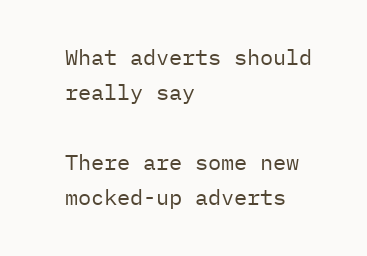What adverts should really say

There are some new mocked-up adverts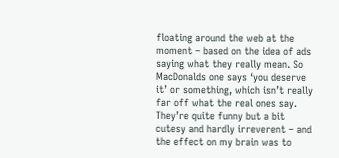floating around the web at the moment – based on the idea of ads saying what they really mean. So MacDonalds one says ‘you deserve it’ or something, which isn’t really far off what the real ones say. They’re quite funny but a bit cutesy and hardly irreverent – and the effect on my brain was to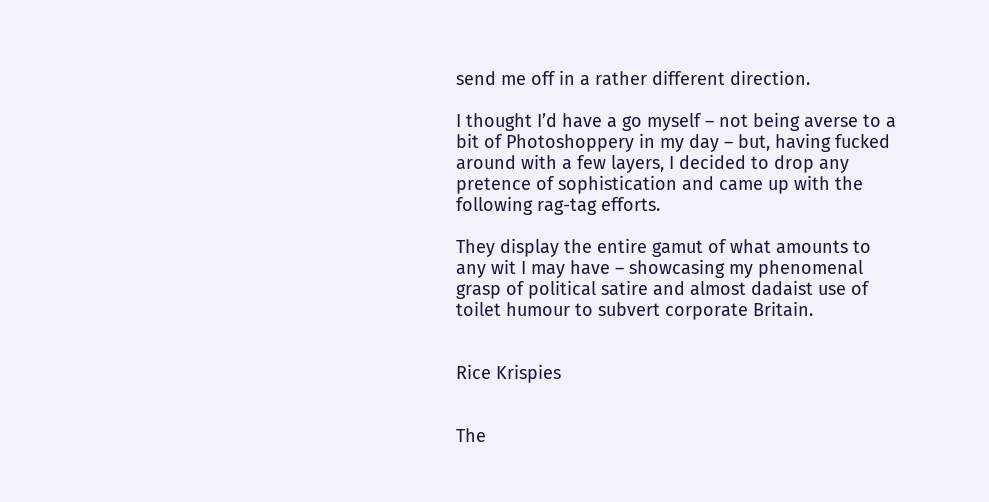send me off in a rather different direction.

I thought I’d have a go myself – not being averse to a bit of Photoshoppery in my day – but, having fucked around with a few layers, I decided to drop any pretence of sophistication and came up with the following rag-tag efforts.

They display the entire gamut of what amounts to any wit I may have – showcasing my phenomenal grasp of political satire and almost dadaist use of toilet humour to subvert corporate Britain.


Rice Krispies


The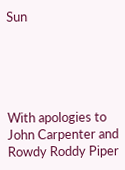Sun





With apologies to John Carpenter and Rowdy Roddy Piper